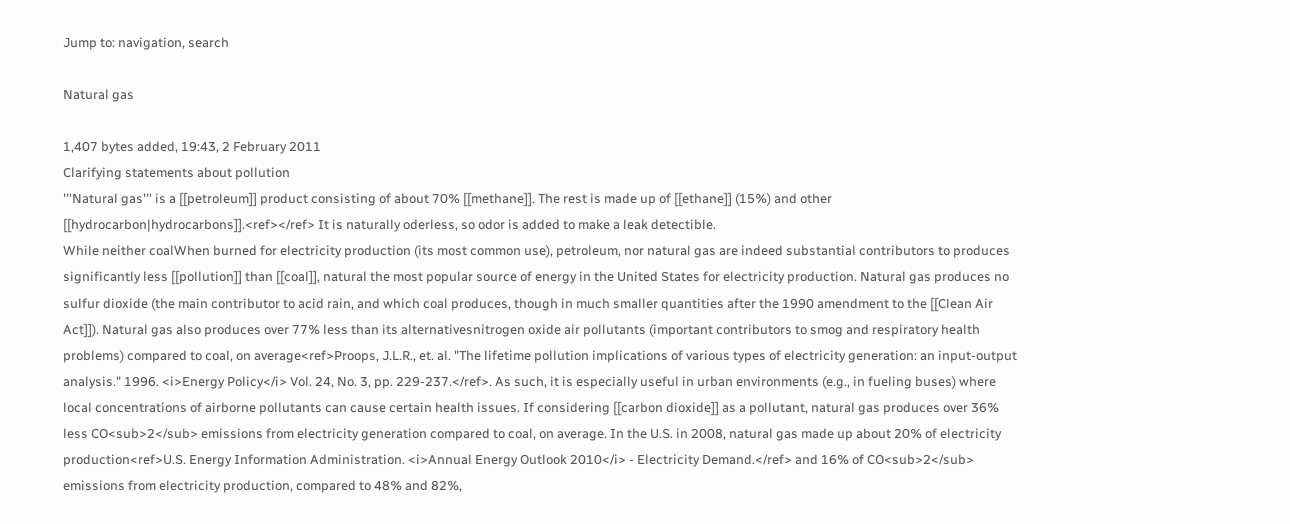Jump to: navigation, search

Natural gas

1,407 bytes added, 19:43, 2 February 2011
Clarifying statements about pollution
'''Natural gas''' is a [[petroleum]] product consisting of about 70% [[methane]]. The rest is made up of [[ethane]] (15%) and other [[hydrocarbon|hydrocarbons]].<ref></ref> It is naturally oderless, so odor is added to make a leak detectible.
While neither coalWhen burned for electricity production (its most common use), petroleum, nor natural gas are indeed substantial contributors to produces significantly less [[pollution]] than [[coal]], natural the most popular source of energy in the United States for electricity production. Natural gas produces no sulfur dioxide (the main contributor to acid rain, and which coal produces, though in much smaller quantities after the 1990 amendment to the [[Clean Air Act]]). Natural gas also produces over 77% less than its alternativesnitrogen oxide air pollutants (important contributors to smog and respiratory health problems) compared to coal, on average<ref>Proops, J.L.R., et. al. "The lifetime pollution implications of various types of electricity generation: an input-output analysis." 1996. <i>Energy Policy</i> Vol. 24, No. 3, pp. 229-237.</ref>. As such, it is especially useful in urban environments (e.g., in fueling buses) where local concentrations of airborne pollutants can cause certain health issues. If considering [[carbon dioxide]] as a pollutant, natural gas produces over 36% less CO<sub>2</sub> emissions from electricity generation compared to coal, on average. In the U.S. in 2008, natural gas made up about 20% of electricity production<ref>U.S. Energy Information Administration. <i>Annual Energy Outlook 2010</i> - Electricity Demand.</ref> and 16% of CO<sub>2</sub> emissions from electricity production, compared to 48% and 82%,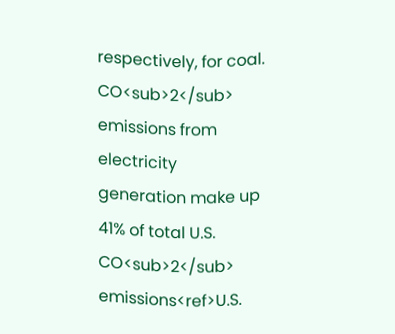respectively, for coal. CO<sub>2</sub> emissions from electricity generation make up 41% of total U.S. CO<sub>2</sub> emissions<ref>U.S.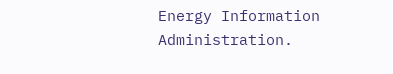Energy Information Administration.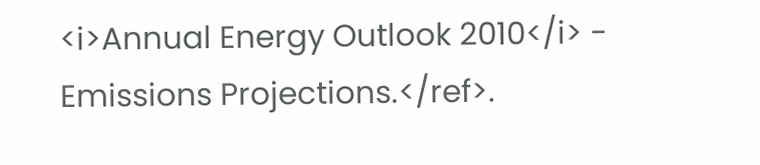<i>Annual Energy Outlook 2010</i> - Emissions Projections.</ref>.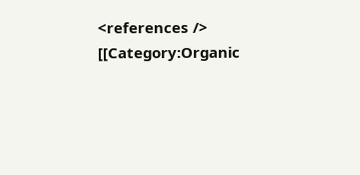<references />
[[Category:Organic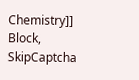Chemistry]]
Block, SkipCaptcha